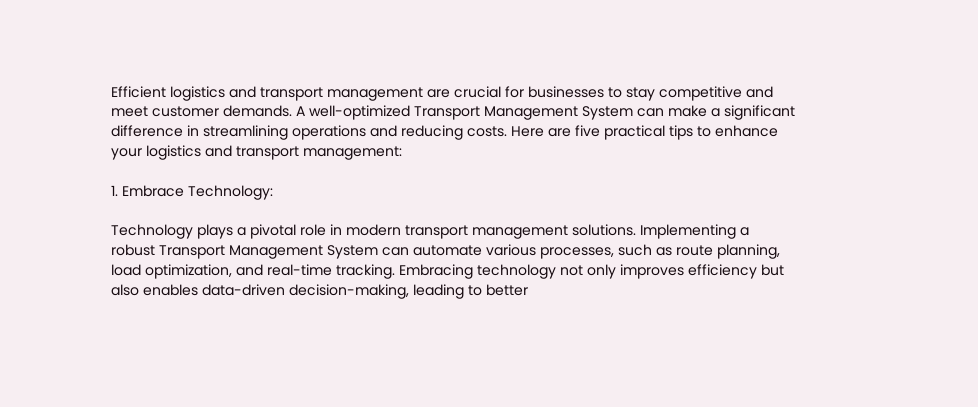Efficient logistics and transport management are crucial for businesses to stay competitive and meet customer demands. A well-optimized Transport Management System can make a significant difference in streamlining operations and reducing costs. Here are five practical tips to enhance your logistics and transport management:

1. Embrace Technology:

Technology plays a pivotal role in modern transport management solutions. Implementing a robust Transport Management System can automate various processes, such as route planning, load optimization, and real-time tracking. Embracing technology not only improves efficiency but also enables data-driven decision-making, leading to better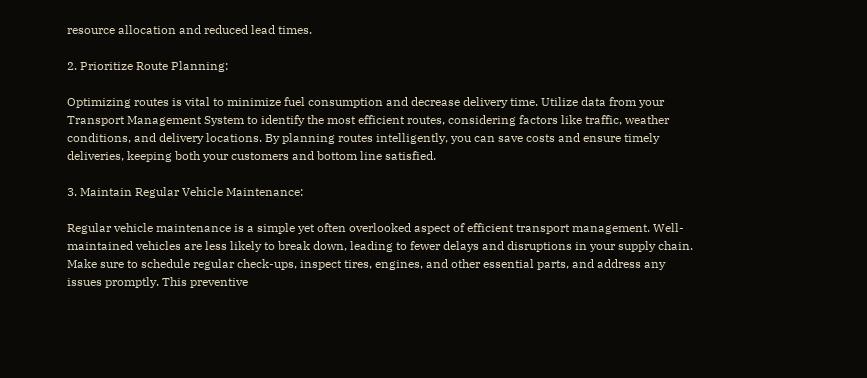resource allocation and reduced lead times.

2. Prioritize Route Planning:

Optimizing routes is vital to minimize fuel consumption and decrease delivery time. Utilize data from your Transport Management System to identify the most efficient routes, considering factors like traffic, weather conditions, and delivery locations. By planning routes intelligently, you can save costs and ensure timely deliveries, keeping both your customers and bottom line satisfied.

3. Maintain Regular Vehicle Maintenance:

Regular vehicle maintenance is a simple yet often overlooked aspect of efficient transport management. Well-maintained vehicles are less likely to break down, leading to fewer delays and disruptions in your supply chain. Make sure to schedule regular check-ups, inspect tires, engines, and other essential parts, and address any issues promptly. This preventive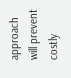approach will prevent costly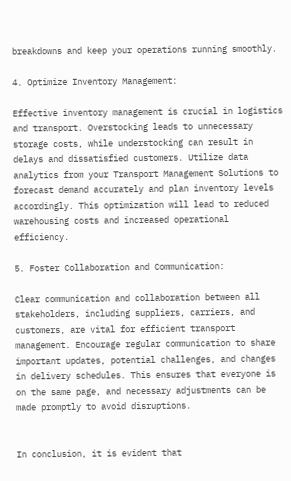breakdowns and keep your operations running smoothly.

4. Optimize Inventory Management:

Effective inventory management is crucial in logistics and transport. Overstocking leads to unnecessary storage costs, while understocking can result in delays and dissatisfied customers. Utilize data analytics from your Transport Management Solutions to forecast demand accurately and plan inventory levels accordingly. This optimization will lead to reduced warehousing costs and increased operational efficiency.

5. Foster Collaboration and Communication:

Clear communication and collaboration between all stakeholders, including suppliers, carriers, and customers, are vital for efficient transport management. Encourage regular communication to share important updates, potential challenges, and changes in delivery schedules. This ensures that everyone is on the same page, and necessary adjustments can be made promptly to avoid disruptions.


In conclusion, it is evident that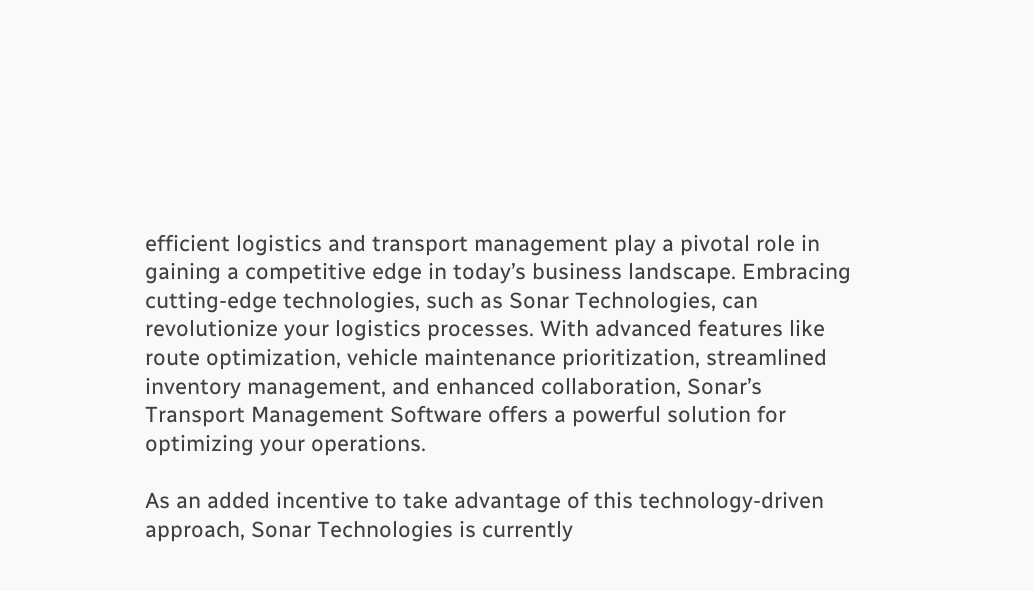efficient logistics and transport management play a pivotal role in gaining a competitive edge in today’s business landscape. Embracing cutting-edge technologies, such as Sonar Technologies, can revolutionize your logistics processes. With advanced features like route optimization, vehicle maintenance prioritization, streamlined inventory management, and enhanced collaboration, Sonar’s Transport Management Software offers a powerful solution for optimizing your operations.

As an added incentive to take advantage of this technology-driven approach, Sonar Technologies is currently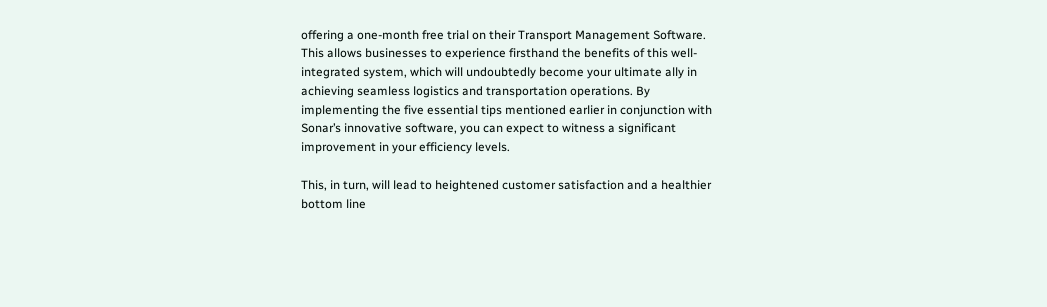offering a one-month free trial on their Transport Management Software. This allows businesses to experience firsthand the benefits of this well-integrated system, which will undoubtedly become your ultimate ally in achieving seamless logistics and transportation operations. By implementing the five essential tips mentioned earlier in conjunction with Sonar’s innovative software, you can expect to witness a significant improvement in your efficiency levels.

This, in turn, will lead to heightened customer satisfaction and a healthier bottom line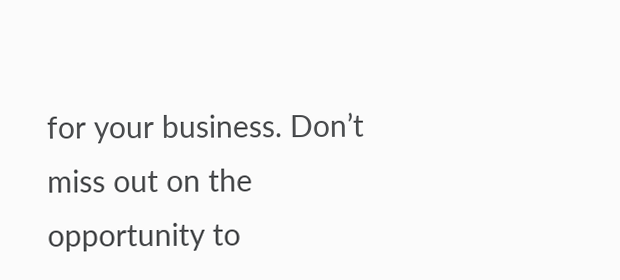for your business. Don’t miss out on the opportunity to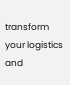transform your logistics and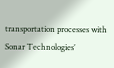transportation processes with Sonar Technologies’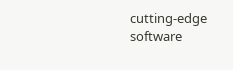cutting-edge software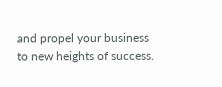and propel your business to new heights of success.